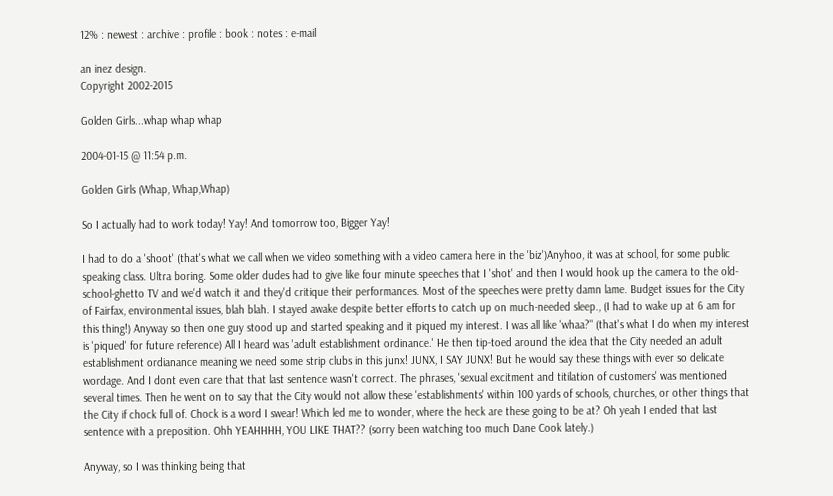12% : newest : archive : profile : book : notes : e-mail

an inez design.
Copyright 2002-2015

Golden Girls...whap whap whap

2004-01-15 @ 11:54 p.m.

Golden Girls (Whap, Whap,Whap)

So I actually had to work today! Yay! And tomorrow too, Bigger Yay!

I had to do a 'shoot' (that's what we call when we video something with a video camera here in the 'biz')Anyhoo, it was at school, for some public speaking class. Ultra boring. Some older dudes had to give like four minute speeches that I 'shot' and then I would hook up the camera to the old-school-ghetto TV and we'd watch it and they'd critique their performances. Most of the speeches were pretty damn lame. Budget issues for the City of Fairfax, environmental issues, blah blah. I stayed awake despite better efforts to catch up on much-needed sleep., (I had to wake up at 6 am for this thing!) Anyway so then one guy stood up and started speaking and it piqued my interest. I was all like 'whaa?" (that's what I do when my interest is 'piqued' for future reference) All I heard was 'adult establishment ordinance.' He then tip-toed around the idea that the City needed an adult establishment ordianance meaning we need some strip clubs in this junx! JUNX, I SAY JUNX! But he would say these things with ever so delicate wordage. And I dont even care that that last sentence wasn't correct. The phrases, 'sexual excitment and titilation of customers' was mentioned several times. Then he went on to say that the City would not allow these 'establishments' within 100 yards of schools, churches, or other things that the City if chock full of. Chock is a word I swear! Which led me to wonder, where the heck are these going to be at? Oh yeah I ended that last sentence with a preposition. Ohh YEAHHHH, YOU LIKE THAT?? (sorry been watching too much Dane Cook lately.)

Anyway, so I was thinking being that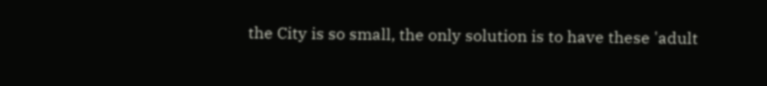the City is so small, the only solution is to have these 'adult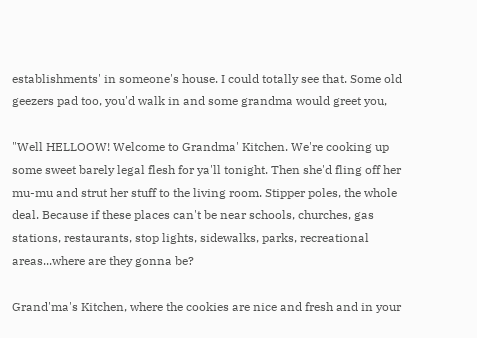establishments' in someone's house. I could totally see that. Some old geezers pad too, you'd walk in and some grandma would greet you,

"Well HELLOOW! Welcome to Grandma' Kitchen. We're cooking up some sweet barely legal flesh for ya'll tonight. Then she'd fling off her mu-mu and strut her stuff to the living room. Stipper poles, the whole deal. Because if these places can't be near schools, churches, gas stations, restaurants, stop lights, sidewalks, parks, recreational areas...where are they gonna be?

Grand'ma's Kitchen, where the cookies are nice and fresh and in your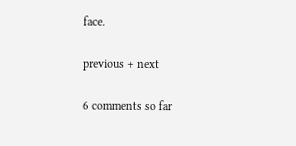face.

previous + next

6 comments so far